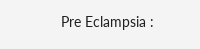Pre Eclampsia :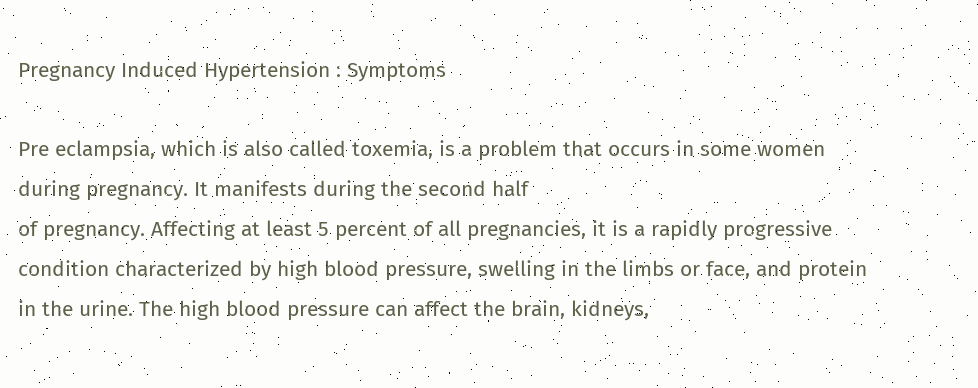Pregnancy Induced Hypertension : Symptoms

Pre eclampsia, which is also called toxemia, is a problem that occurs in some women during pregnancy. It manifests during the second half
of pregnancy. Affecting at least 5 percent of all pregnancies, it is a rapidly progressive condition characterized by high blood pressure, swelling in the limbs or face, and protein in the urine. The high blood pressure can affect the brain, kidneys,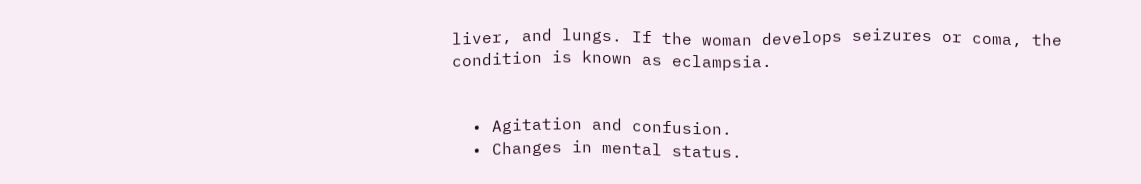liver, and lungs. If the woman develops seizures or coma, the condition is known as eclampsia.


  • Agitation and confusion.
  • Changes in mental status.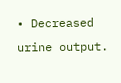• Decreased urine output.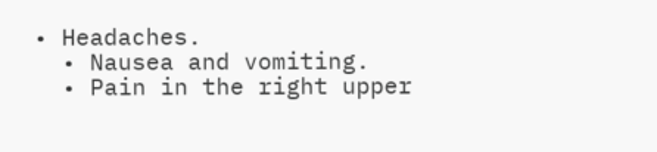• Headaches.
  • Nausea and vomiting.
  • Pain in the right upper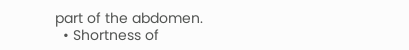part of the abdomen.
  • Shortness of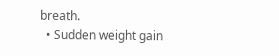breath.
  • Sudden weight gain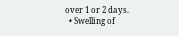over 1 or 2 days.
  • Swelling of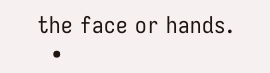the face or hands.
  •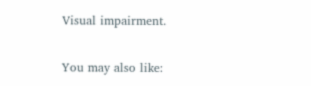Visual impairment.

You may also like: